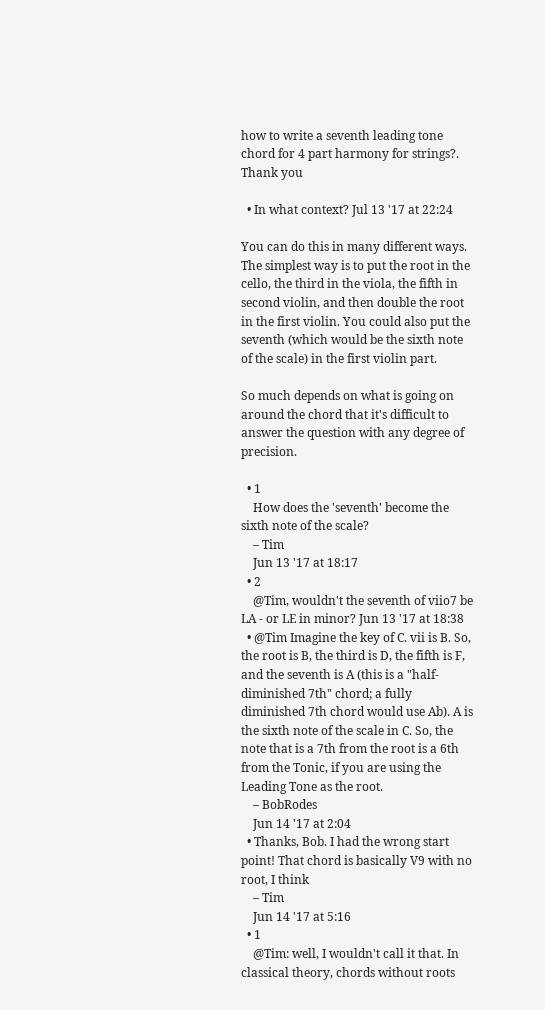how to write a seventh leading tone chord for 4 part harmony for strings?. Thank you

  • In what context? Jul 13 '17 at 22:24

You can do this in many different ways. The simplest way is to put the root in the cello, the third in the viola, the fifth in second violin, and then double the root in the first violin. You could also put the seventh (which would be the sixth note of the scale) in the first violin part.

So much depends on what is going on around the chord that it's difficult to answer the question with any degree of precision.

  • 1
    How does the 'seventh' become the sixth note of the scale?
    – Tim
    Jun 13 '17 at 18:17
  • 2
    @Tim, wouldn't the seventh of viio7 be LA - or LE in minor? Jun 13 '17 at 18:38
  • @Tim Imagine the key of C. vii is B. So, the root is B, the third is D, the fifth is F, and the seventh is A (this is a "half-diminished 7th" chord; a fully diminished 7th chord would use Ab). A is the sixth note of the scale in C. So, the note that is a 7th from the root is a 6th from the Tonic, if you are using the Leading Tone as the root.
    – BobRodes
    Jun 14 '17 at 2:04
  • Thanks, Bob. I had the wrong start point! That chord is basically V9 with no root, I think
    – Tim
    Jun 14 '17 at 5:16
  • 1
    @Tim: well, I wouldn't call it that. In classical theory, chords without roots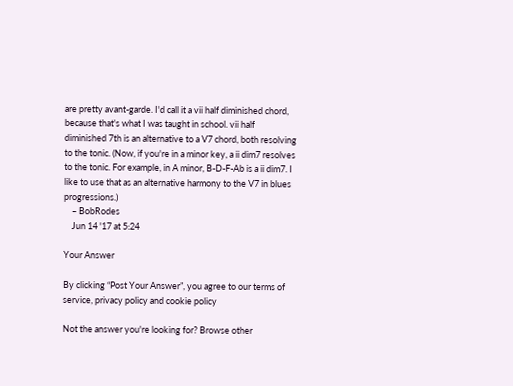are pretty avant-garde. I'd call it a vii half diminished chord, because that's what I was taught in school. vii half diminished 7th is an alternative to a V7 chord, both resolving to the tonic. (Now, if you're in a minor key, a ii dim7 resolves to the tonic. For example, in A minor, B-D-F-Ab is a ii dim7. I like to use that as an alternative harmony to the V7 in blues progressions.)
    – BobRodes
    Jun 14 '17 at 5:24

Your Answer

By clicking “Post Your Answer”, you agree to our terms of service, privacy policy and cookie policy

Not the answer you're looking for? Browse other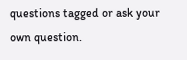questions tagged or ask your own question.